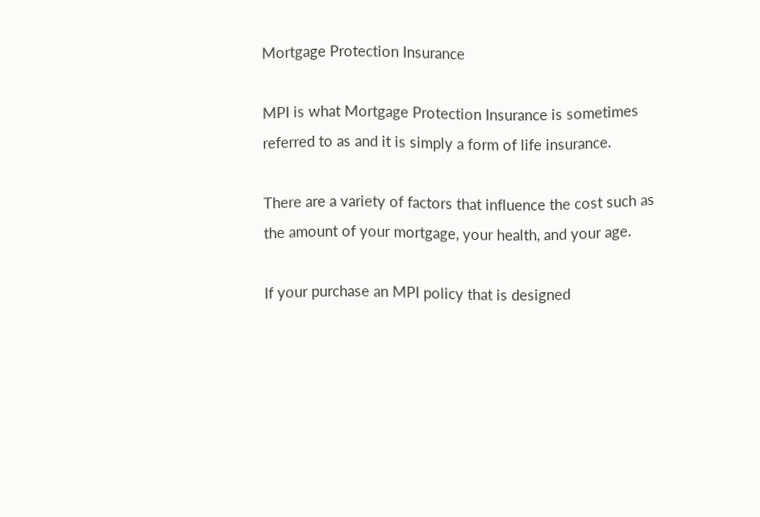Mortgage Protection Insurance

MPI is what Mortgage Protection Insurance is sometimes referred to as and it is simply a form of life insurance.

There are a variety of factors that influence the cost such as the amount of your mortgage, your health, and your age.

If your purchase an MPI policy that is designed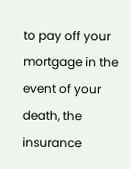to pay off your mortgage in the event of your death, the insurance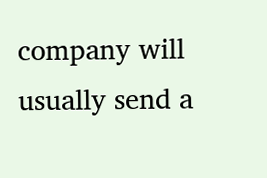company will usually send a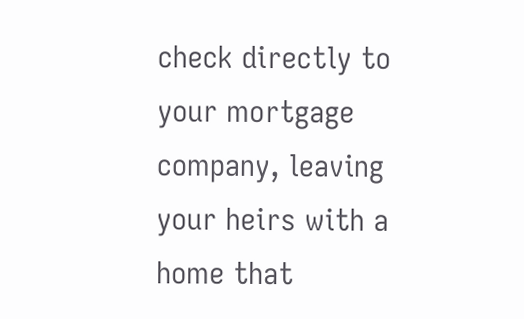check directly to your mortgage company, leaving your heirs with a home that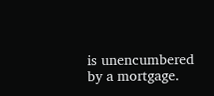is unencumbered by a mortgage.